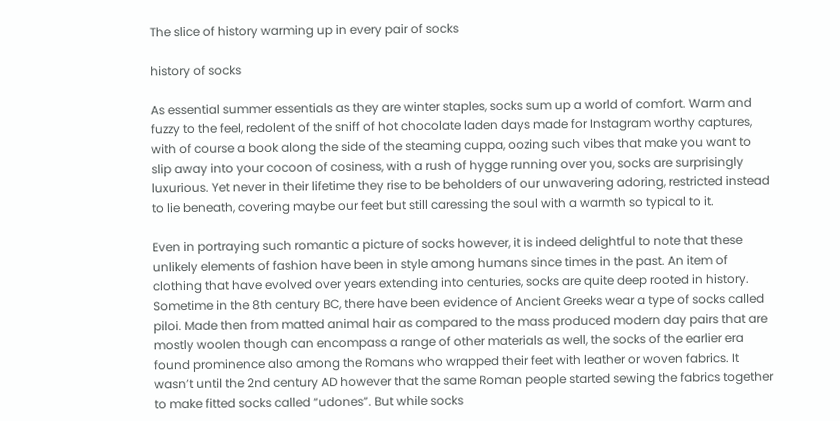The slice of history warming up in every pair of socks

history of socks

As essential summer essentials as they are winter staples, socks sum up a world of comfort. Warm and fuzzy to the feel, redolent of the sniff of hot chocolate laden days made for Instagram worthy captures, with of course a book along the side of the steaming cuppa, oozing such vibes that make you want to slip away into your cocoon of cosiness, with a rush of hygge running over you, socks are surprisingly luxurious. Yet never in their lifetime they rise to be beholders of our unwavering adoring, restricted instead to lie beneath, covering maybe our feet but still caressing the soul with a warmth so typical to it.

Even in portraying such romantic a picture of socks however, it is indeed delightful to note that these unlikely elements of fashion have been in style among humans since times in the past. An item of clothing that have evolved over years extending into centuries, socks are quite deep rooted in history. Sometime in the 8th century BC, there have been evidence of Ancient Greeks wear a type of socks called piloi. Made then from matted animal hair as compared to the mass produced modern day pairs that are mostly woolen though can encompass a range of other materials as well, the socks of the earlier era found prominence also among the Romans who wrapped their feet with leather or woven fabrics. It wasn’t until the 2nd century AD however that the same Roman people started sewing the fabrics together to make fitted socks called “udones”. But while socks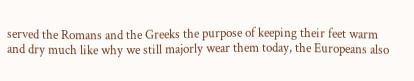served the Romans and the Greeks the purpose of keeping their feet warm and dry much like why we still majorly wear them today, the Europeans also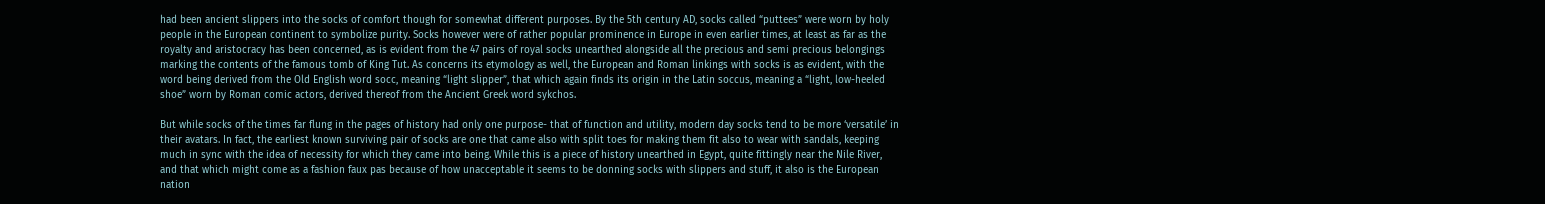had been ancient slippers into the socks of comfort though for somewhat different purposes. By the 5th century AD, socks called “puttees” were worn by holy people in the European continent to symbolize purity. Socks however were of rather popular prominence in Europe in even earlier times, at least as far as the royalty and aristocracy has been concerned, as is evident from the 47 pairs of royal socks unearthed alongside all the precious and semi precious belongings marking the contents of the famous tomb of King Tut. As concerns its etymology as well, the European and Roman linkings with socks is as evident, with the word being derived from the Old English word socc, meaning “light slipper”, that which again finds its origin in the Latin soccus, meaning a “light, low-heeled shoe” worn by Roman comic actors, derived thereof from the Ancient Greek word sykchos.

But while socks of the times far flung in the pages of history had only one purpose- that of function and utility, modern day socks tend to be more ‘versatile’ in their avatars. In fact, the earliest known surviving pair of socks are one that came also with split toes for making them fit also to wear with sandals, keeping much in sync with the idea of necessity for which they came into being. While this is a piece of history unearthed in Egypt, quite fittingly near the Nile River, and that which might come as a fashion faux pas because of how unacceptable it seems to be donning socks with slippers and stuff, it also is the European nation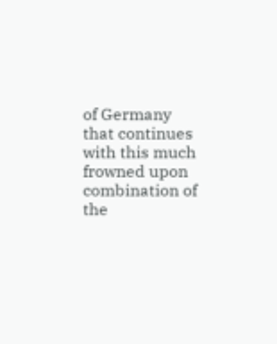of Germany that continues with this much frowned upon combination of the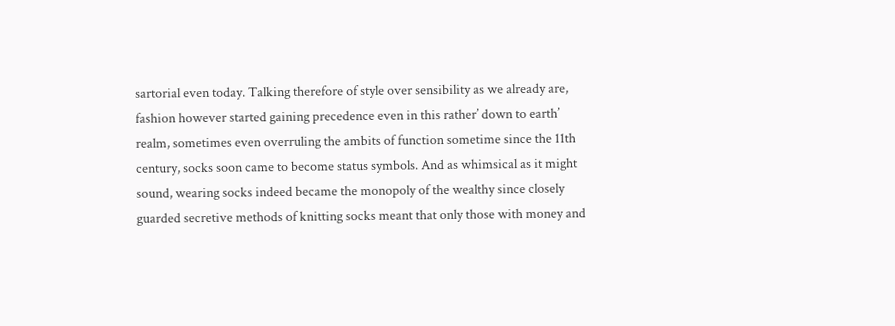sartorial even today. Talking therefore of style over sensibility as we already are, fashion however started gaining precedence even in this rather’ down to earth’ realm, sometimes even overruling the ambits of function sometime since the 11th century, socks soon came to become status symbols. And as whimsical as it might sound, wearing socks indeed became the monopoly of the wealthy since closely guarded secretive methods of knitting socks meant that only those with money and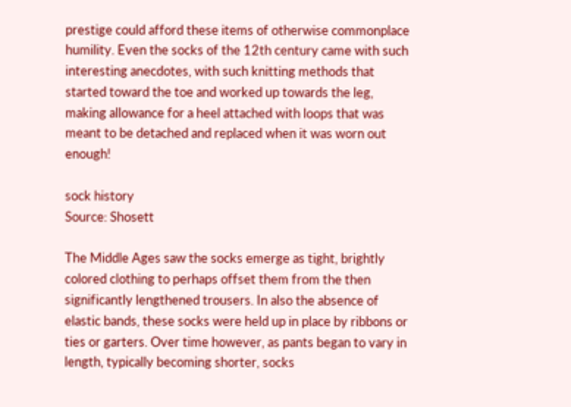prestige could afford these items of otherwise commonplace humility. Even the socks of the 12th century came with such interesting anecdotes, with such knitting methods that started toward the toe and worked up towards the leg, making allowance for a heel attached with loops that was meant to be detached and replaced when it was worn out enough!

sock history
Source: Shosett

The Middle Ages saw the socks emerge as tight, brightly colored clothing to perhaps offset them from the then significantly lengthened trousers. In also the absence of elastic bands, these socks were held up in place by ribbons or ties or garters. Over time however, as pants began to vary in length, typically becoming shorter, socks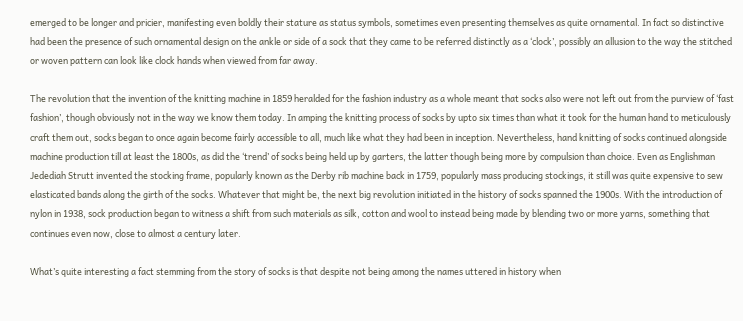emerged to be longer and pricier, manifesting even boldly their stature as status symbols, sometimes even presenting themselves as quite ornamental. In fact so distinctive had been the presence of such ornamental design on the ankle or side of a sock that they came to be referred distinctly as a ‘clock’, possibly an allusion to the way the stitched or woven pattern can look like clock hands when viewed from far away.

The revolution that the invention of the knitting machine in 1859 heralded for the fashion industry as a whole meant that socks also were not left out from the purview of ‘fast fashion’, though obviously not in the way we know them today. In amping the knitting process of socks by upto six times than what it took for the human hand to meticulously craft them out, socks began to once again become fairly accessible to all, much like what they had been in inception. Nevertheless, hand knitting of socks continued alongside machine production till at least the 1800s, as did the ‘trend’ of socks being held up by garters, the latter though being more by compulsion than choice. Even as Englishman Jedediah Strutt invented the stocking frame, popularly known as the Derby rib machine back in 1759, popularly mass producing stockings, it still was quite expensive to sew elasticated bands along the girth of the socks. Whatever that might be, the next big revolution initiated in the history of socks spanned the 1900s. With the introduction of nylon in 1938, sock production began to witness a shift from such materials as silk, cotton and wool to instead being made by blending two or more yarns, something that continues even now, close to almost a century later.

What’s quite interesting a fact stemming from the story of socks is that despite not being among the names uttered in history when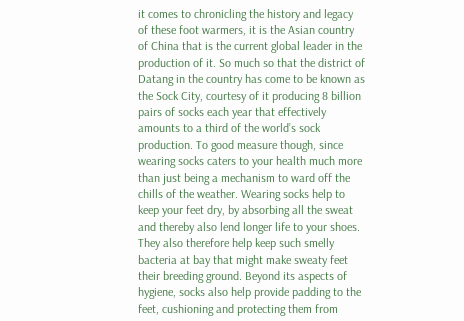it comes to chronicling the history and legacy of these foot warmers, it is the Asian country of China that is the current global leader in the production of it. So much so that the district of Datang in the country has come to be known as the Sock City, courtesy of it producing 8 billion pairs of socks each year that effectively amounts to a third of the world’s sock production. To good measure though, since wearing socks caters to your health much more than just being a mechanism to ward off the chills of the weather. Wearing socks help to keep your feet dry, by absorbing all the sweat and thereby also lend longer life to your shoes. They also therefore help keep such smelly bacteria at bay that might make sweaty feet their breeding ground. Beyond its aspects of hygiene, socks also help provide padding to the feet, cushioning and protecting them from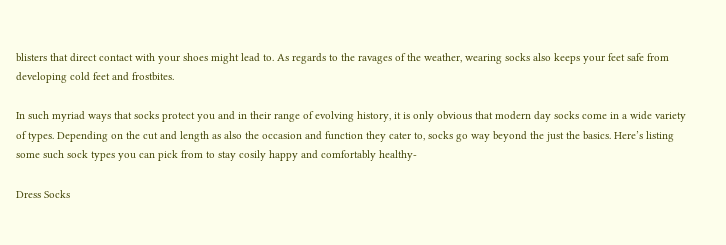blisters that direct contact with your shoes might lead to. As regards to the ravages of the weather, wearing socks also keeps your feet safe from developing cold feet and frostbites.

In such myriad ways that socks protect you and in their range of evolving history, it is only obvious that modern day socks come in a wide variety of types. Depending on the cut and length as also the occasion and function they cater to, socks go way beyond the just the basics. Here’s listing some such sock types you can pick from to stay cosily happy and comfortably healthy-

Dress Socks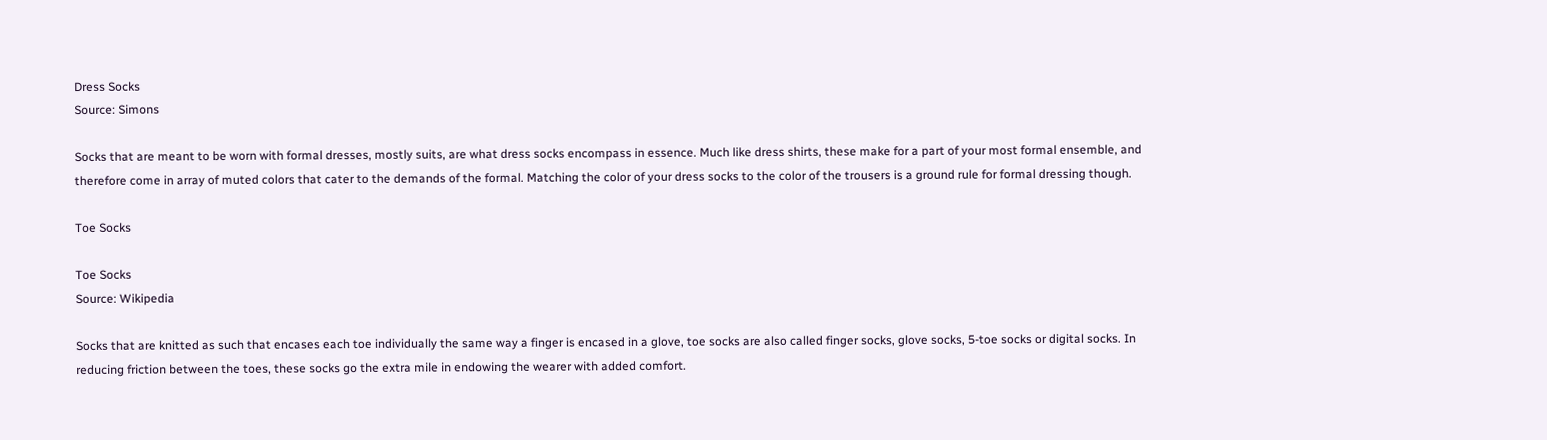Dress Socks
Source: Simons

Socks that are meant to be worn with formal dresses, mostly suits, are what dress socks encompass in essence. Much like dress shirts, these make for a part of your most formal ensemble, and therefore come in array of muted colors that cater to the demands of the formal. Matching the color of your dress socks to the color of the trousers is a ground rule for formal dressing though.

Toe Socks

Toe Socks
Source: Wikipedia

Socks that are knitted as such that encases each toe individually the same way a finger is encased in a glove, toe socks are also called finger socks, glove socks, 5-toe socks or digital socks. In reducing friction between the toes, these socks go the extra mile in endowing the wearer with added comfort.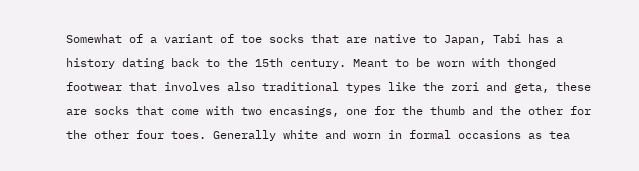Somewhat of a variant of toe socks that are native to Japan, Tabi has a history dating back to the 15th century. Meant to be worn with thonged footwear that involves also traditional types like the zori and geta, these are socks that come with two encasings, one for the thumb and the other for the other four toes. Generally white and worn in formal occasions as tea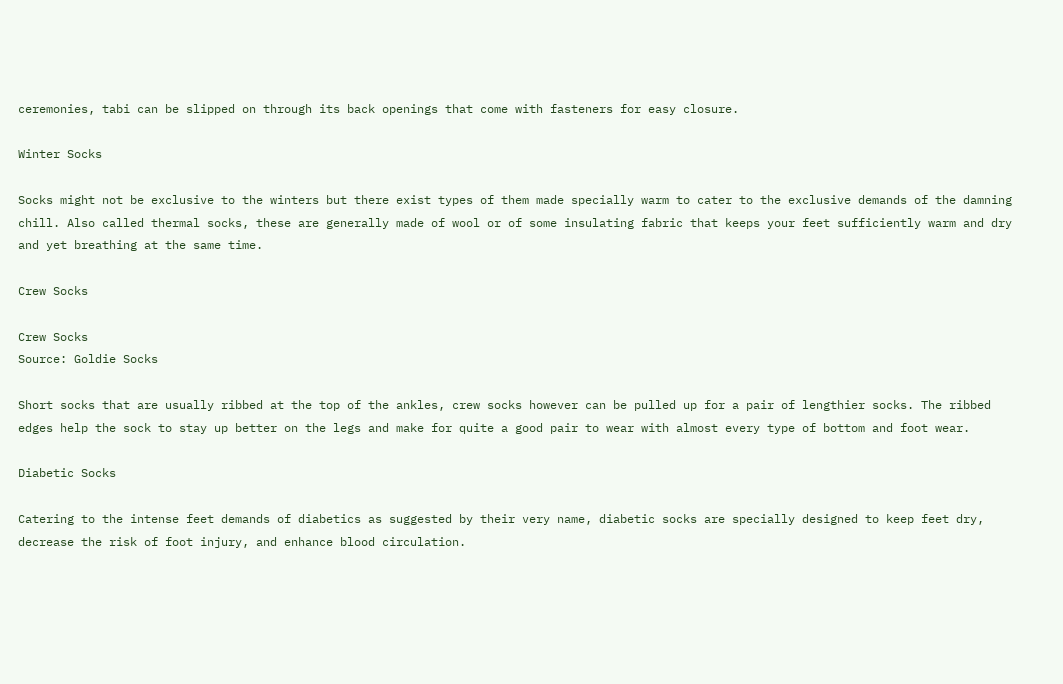ceremonies, tabi can be slipped on through its back openings that come with fasteners for easy closure.

Winter Socks

Socks might not be exclusive to the winters but there exist types of them made specially warm to cater to the exclusive demands of the damning chill. Also called thermal socks, these are generally made of wool or of some insulating fabric that keeps your feet sufficiently warm and dry and yet breathing at the same time.

Crew Socks

Crew Socks
Source: Goldie Socks

Short socks that are usually ribbed at the top of the ankles, crew socks however can be pulled up for a pair of lengthier socks. The ribbed edges help the sock to stay up better on the legs and make for quite a good pair to wear with almost every type of bottom and foot wear.

Diabetic Socks

Catering to the intense feet demands of diabetics as suggested by their very name, diabetic socks are specially designed to keep feet dry, decrease the risk of foot injury, and enhance blood circulation.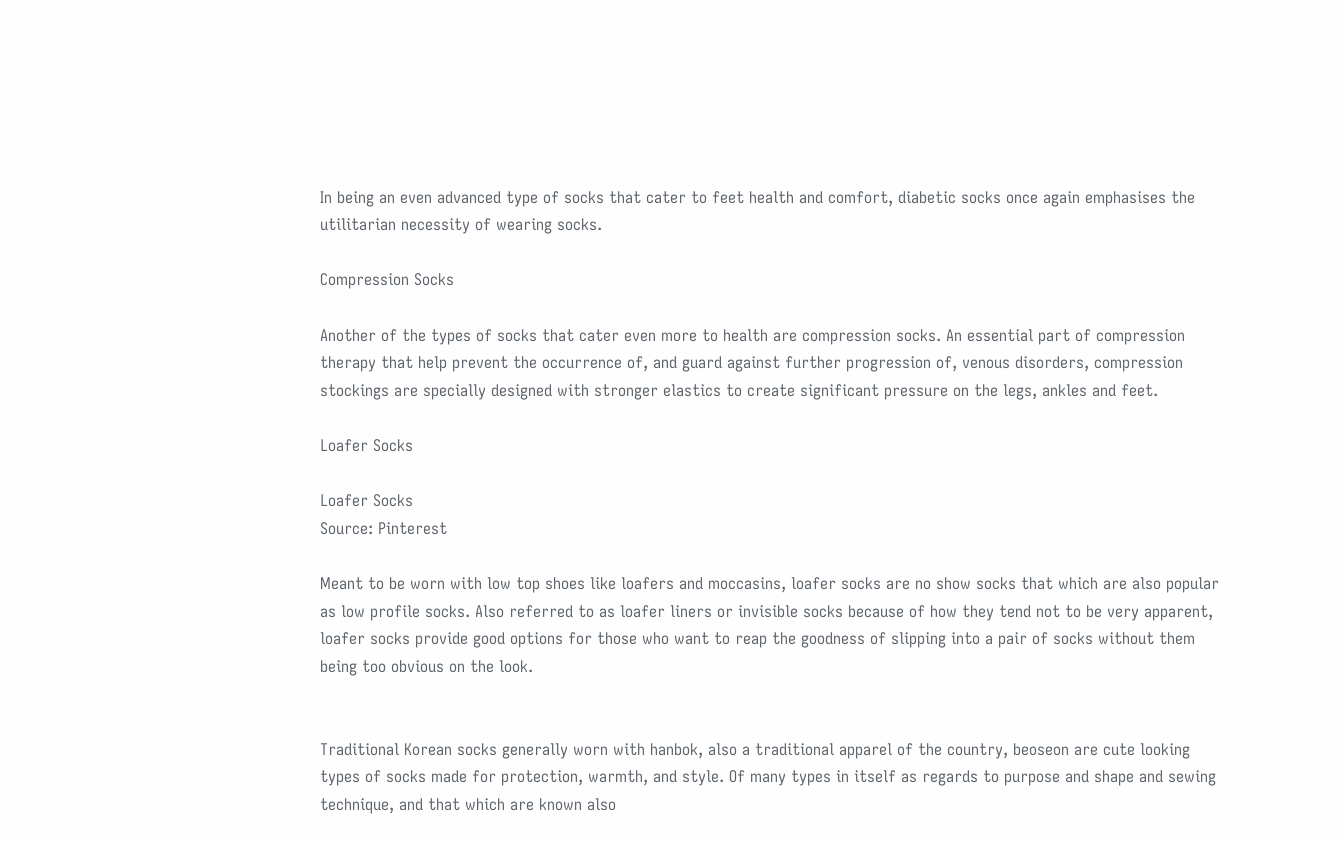In being an even advanced type of socks that cater to feet health and comfort, diabetic socks once again emphasises the utilitarian necessity of wearing socks.

Compression Socks

Another of the types of socks that cater even more to health are compression socks. An essential part of compression therapy that help prevent the occurrence of, and guard against further progression of, venous disorders, compression stockings are specially designed with stronger elastics to create significant pressure on the legs, ankles and feet.

Loafer Socks

Loafer Socks
Source: Pinterest

Meant to be worn with low top shoes like loafers and moccasins, loafer socks are no show socks that which are also popular as low profile socks. Also referred to as loafer liners or invisible socks because of how they tend not to be very apparent, loafer socks provide good options for those who want to reap the goodness of slipping into a pair of socks without them being too obvious on the look.


Traditional Korean socks generally worn with hanbok, also a traditional apparel of the country, beoseon are cute looking types of socks made for protection, warmth, and style. Of many types in itself as regards to purpose and shape and sewing technique, and that which are known also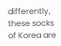differently, these socks of Korea are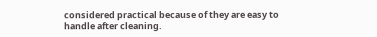considered practical because of they are easy to handle after cleaning.